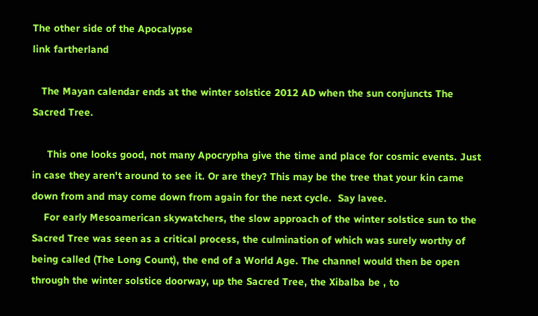The other side of the Apocalypse
link fartherland

   The Mayan calendar ends at the winter solstice 2012 AD when the sun conjuncts The Sacred Tree.

     This one looks good, not many Apocrypha give the time and place for cosmic events. Just in case they aren't around to see it. Or are they? This may be the tree that your kin came down from and may come down from again for the next cycle.  Say lavee.
    For early Mesoamerican skywatchers, the slow approach of the winter solstice sun to the Sacred Tree was seen as a critical process, the culmination of which was surely worthy of being called (The Long Count), the end of a World Age. The channel would then be open through the winter solstice doorway, up the Sacred Tree, the Xibalba be , to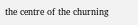the centre of the churning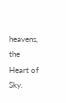heavens, the Heart of Sky.